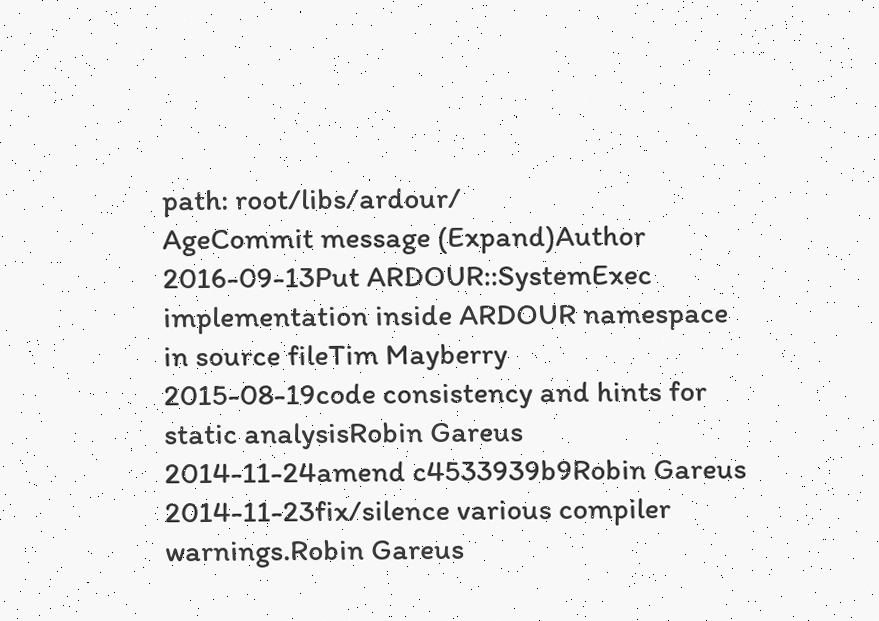path: root/libs/ardour/
AgeCommit message (Expand)Author
2016-09-13Put ARDOUR::SystemExec implementation inside ARDOUR namespace in source fileTim Mayberry
2015-08-19code consistency and hints for static analysisRobin Gareus
2014-11-24amend c4533939b9Robin Gareus
2014-11-23fix/silence various compiler warnings.Robin Gareus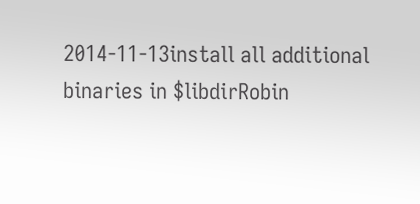2014-11-13install all additional binaries in $libdirRobin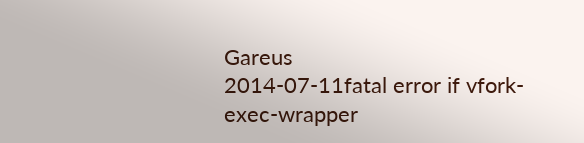Gareus
2014-07-11fatal error if vfork-exec-wrapper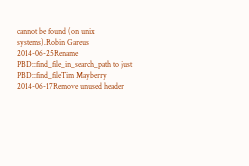cannot be found (on unix systems).Robin Gareus
2014-06-25Rename PBD::find_file_in_search_path to just PBD::find_fileTim Mayberry
2014-06-17Remove unused header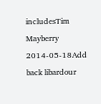includesTim Mayberry
2014-05-18Add back libardour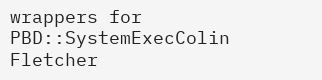wrappers for PBD::SystemExecColin Fletcher